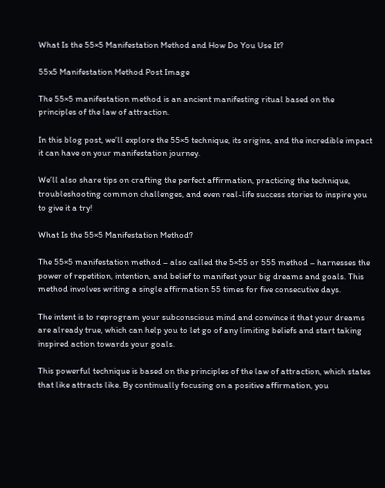What Is the 55×5 Manifestation Method and How Do You Use It?

55x5 Manifestation Method Post Image

The 55×5 manifestation method is an ancient manifesting ritual based on the principles of the law of attraction.

In this blog post, we’ll explore the 55×5 technique, its origins, and the incredible impact it can have on your manifestation journey.

We’ll also share tips on crafting the perfect affirmation, practicing the technique, troubleshooting common challenges, and even real-life success stories to inspire you to give it a try!

What Is the 55×5 Manifestation Method?

The 55×5 manifestation method – also called the 5×55 or 555 method – harnesses the power of repetition, intention, and belief to manifest your big dreams and goals. This method involves writing a single affirmation 55 times for five consecutive days.

The intent is to reprogram your subconscious mind and convince it that your dreams are already true, which can help you to let go of any limiting beliefs and start taking inspired action towards your goals.

This powerful technique is based on the principles of the law of attraction, which states that like attracts like. By continually focusing on a positive affirmation, you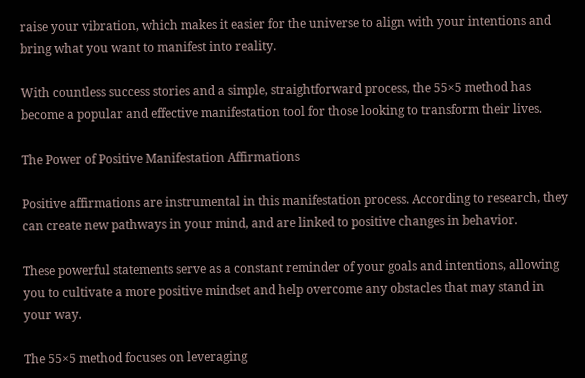raise your vibration, which makes it easier for the universe to align with your intentions and bring what you want to manifest into reality.

With countless success stories and a simple, straightforward process, the 55×5 method has become a popular and effective manifestation tool for those looking to transform their lives.

The Power of Positive Manifestation Affirmations

Positive affirmations are instrumental in this manifestation process. According to research, they can create new pathways in your mind, and are linked to positive changes in behavior.

These powerful statements serve as a constant reminder of your goals and intentions, allowing you to cultivate a more positive mindset and help overcome any obstacles that may stand in your way.

The 55×5 method focuses on leveraging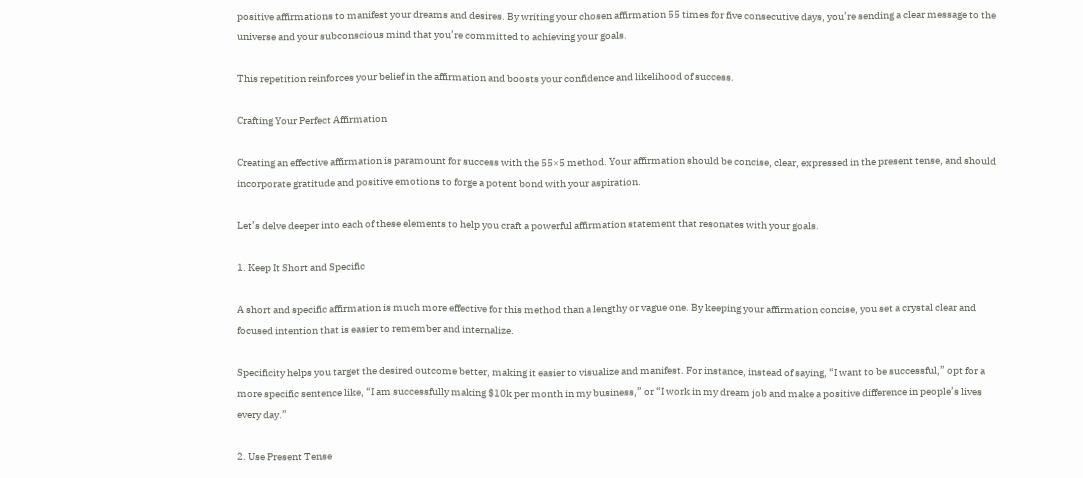positive affirmations to manifest your dreams and desires. By writing your chosen affirmation 55 times for five consecutive days, you’re sending a clear message to the universe and your subconscious mind that you’re committed to achieving your goals.

This repetition reinforces your belief in the affirmation and boosts your confidence and likelihood of success.

Crafting Your Perfect Affirmation

Creating an effective affirmation is paramount for success with the 55×5 method. Your affirmation should be concise, clear, expressed in the present tense, and should incorporate gratitude and positive emotions to forge a potent bond with your aspiration.

Let’s delve deeper into each of these elements to help you craft a powerful affirmation statement that resonates with your goals.

1. Keep It Short and Specific

A short and specific affirmation is much more effective for this method than a lengthy or vague one. By keeping your affirmation concise, you set a crystal clear and focused intention that is easier to remember and internalize.

Specificity helps you target the desired outcome better, making it easier to visualize and manifest. For instance, instead of saying, “I want to be successful,” opt for a more specific sentence like, “I am successfully making $10k per month in my business,” or “I work in my dream job and make a positive difference in people’s lives every day.”

2. Use Present Tense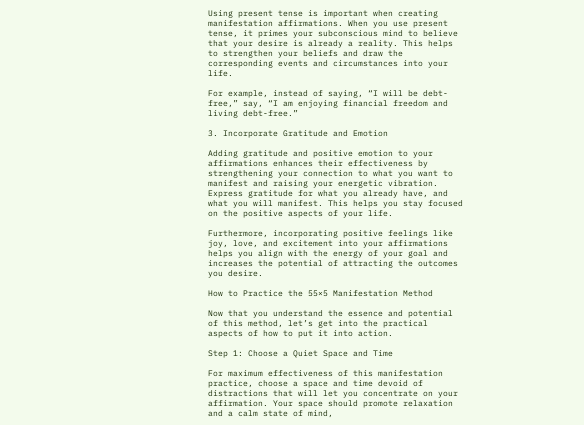Using present tense is important when creating manifestation affirmations. When you use present tense, it primes your subconscious mind to believe that your desire is already a reality. This helps to strengthen your beliefs and draw the corresponding events and circumstances into your life.

For example, instead of saying, “I will be debt-free,” say, “I am enjoying financial freedom and living debt-free.”

3. Incorporate Gratitude and Emotion

Adding gratitude and positive emotion to your affirmations enhances their effectiveness by strengthening your connection to what you want to manifest and raising your energetic vibration. Express gratitude for what you already have, and what you will manifest. This helps you stay focused on the positive aspects of your life.

Furthermore, incorporating positive feelings like joy, love, and excitement into your affirmations helps you align with the energy of your goal and increases the potential of attracting the outcomes you desire.

How to Practice the 55×5 Manifestation Method

Now that you understand the essence and potential of this method, let’s get into the practical aspects of how to put it into action.

Step 1: Choose a Quiet Space and Time

For maximum effectiveness of this manifestation practice, choose a space and time devoid of distractions that will let you concentrate on your affirmation. Your space should promote relaxation and a calm state of mind,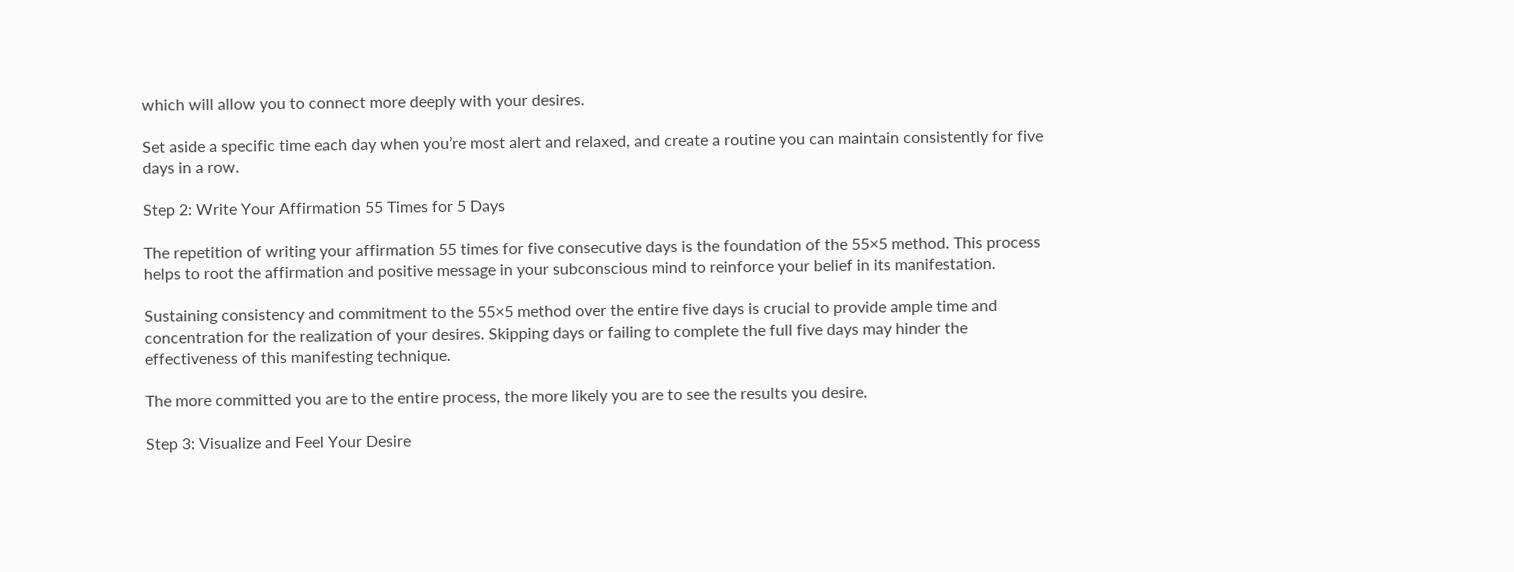which will allow you to connect more deeply with your desires.

Set aside a specific time each day when you’re most alert and relaxed, and create a routine you can maintain consistently for five days in a row.

Step 2: Write Your Affirmation 55 Times for 5 Days

The repetition of writing your affirmation 55 times for five consecutive days is the foundation of the 55×5 method. This process helps to root the affirmation and positive message in your subconscious mind to reinforce your belief in its manifestation.

Sustaining consistency and commitment to the 55×5 method over the entire five days is crucial to provide ample time and concentration for the realization of your desires. Skipping days or failing to complete the full five days may hinder the effectiveness of this manifesting technique.

The more committed you are to the entire process, the more likely you are to see the results you desire.

Step 3: Visualize and Feel Your Desire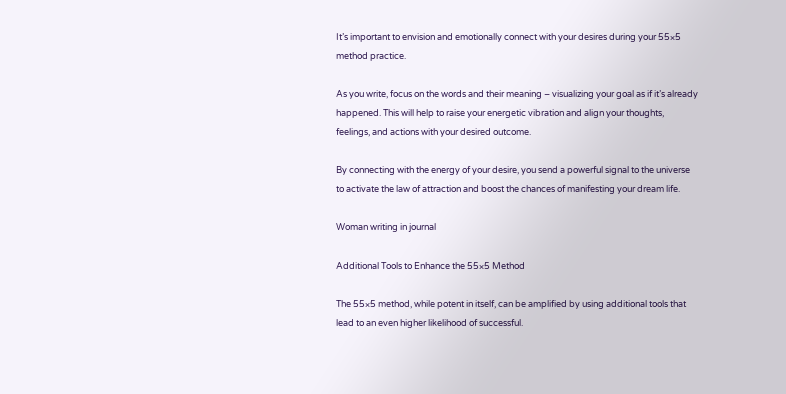It’s important to envision and emotionally connect with your desires during your 55×5 method practice.

As you write, focus on the words and their meaning – visualizing your goal as if it’s already happened. This will help to raise your energetic vibration and align your thoughts, feelings, and actions with your desired outcome.

By connecting with the energy of your desire, you send a powerful signal to the universe to activate the law of attraction and boost the chances of manifesting your dream life.

Woman writing in journal

Additional Tools to Enhance the 55×5 Method

The 55×5 method, while potent in itself, can be amplified by using additional tools that lead to an even higher likelihood of successful.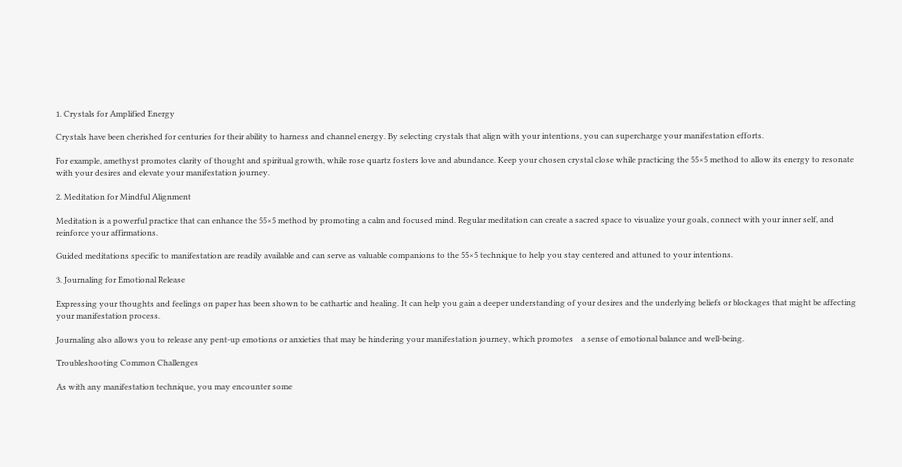1. Crystals for Amplified Energy

Crystals have been cherished for centuries for their ability to harness and channel energy. By selecting crystals that align with your intentions, you can supercharge your manifestation efforts.

For example, amethyst promotes clarity of thought and spiritual growth, while rose quartz fosters love and abundance. Keep your chosen crystal close while practicing the 55×5 method to allow its energy to resonate with your desires and elevate your manifestation journey.

2. Meditation for Mindful Alignment

Meditation is a powerful practice that can enhance the 55×5 method by promoting a calm and focused mind. Regular meditation can create a sacred space to visualize your goals, connect with your inner self, and reinforce your affirmations.

Guided meditations specific to manifestation are readily available and can serve as valuable companions to the 55×5 technique to help you stay centered and attuned to your intentions.

3. Journaling for Emotional Release

Expressing your thoughts and feelings on paper has been shown to be cathartic and healing. It can help you gain a deeper understanding of your desires and the underlying beliefs or blockages that might be affecting your manifestation process.

Journaling also allows you to release any pent-up emotions or anxieties that may be hindering your manifestation journey, which promotes    a sense of emotional balance and well-being.

Troubleshooting Common Challenges

As with any manifestation technique, you may encounter some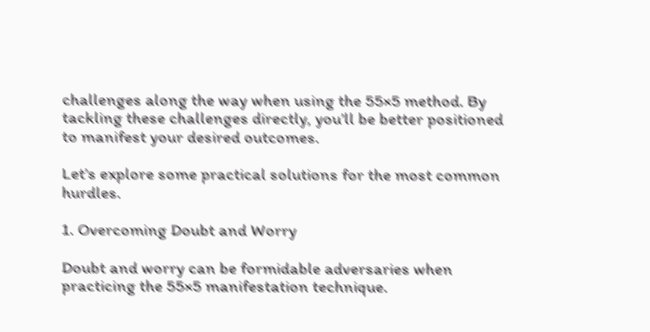challenges along the way when using the 55×5 method. By tackling these challenges directly, you’ll be better positioned to manifest your desired outcomes.

Let’s explore some practical solutions for the most common hurdles.

1. Overcoming Doubt and Worry

Doubt and worry can be formidable adversaries when practicing the 55×5 manifestation technique.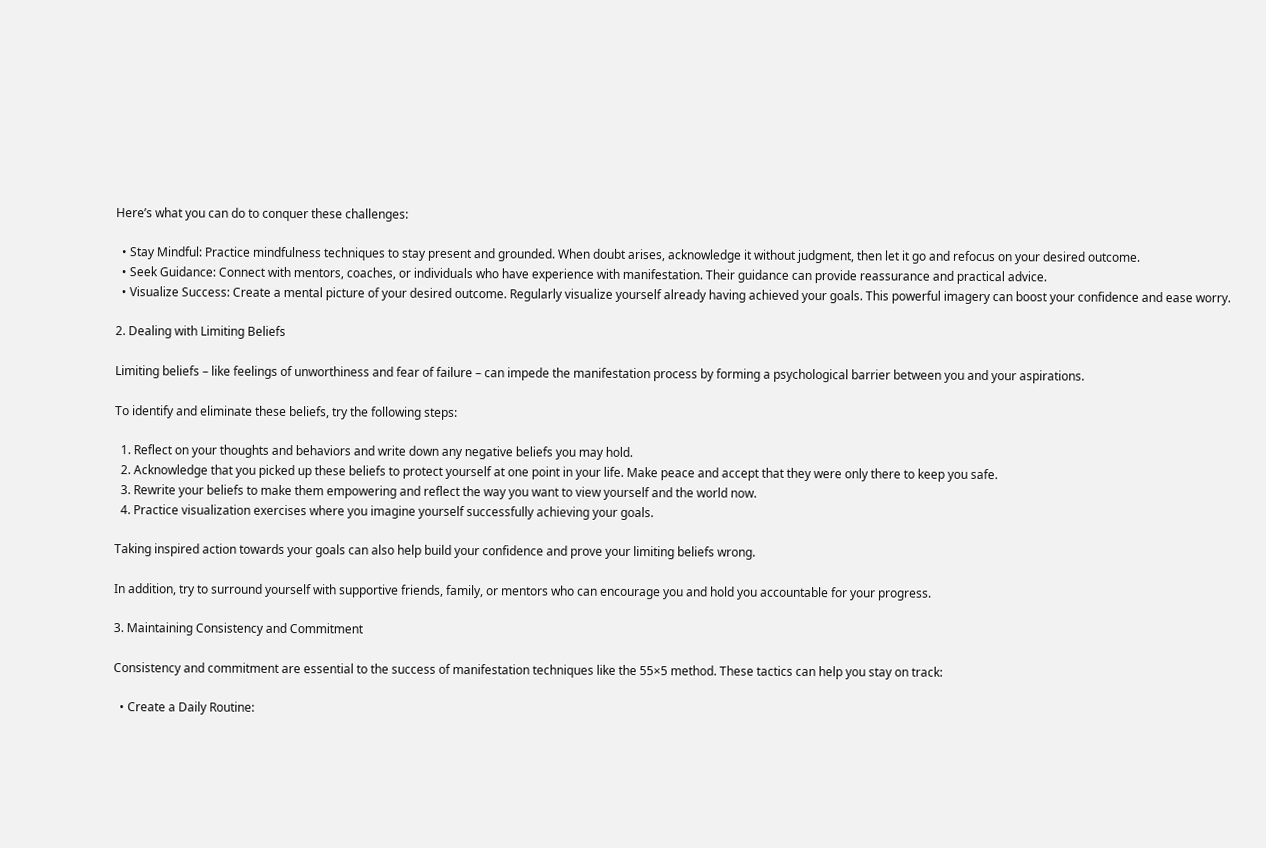Here’s what you can do to conquer these challenges:

  • Stay Mindful: Practice mindfulness techniques to stay present and grounded. When doubt arises, acknowledge it without judgment, then let it go and refocus on your desired outcome.
  • Seek Guidance: Connect with mentors, coaches, or individuals who have experience with manifestation. Their guidance can provide reassurance and practical advice.
  • Visualize Success: Create a mental picture of your desired outcome. Regularly visualize yourself already having achieved your goals. This powerful imagery can boost your confidence and ease worry.

2. Dealing with Limiting Beliefs

Limiting beliefs – like feelings of unworthiness and fear of failure – can impede the manifestation process by forming a psychological barrier between you and your aspirations.

To identify and eliminate these beliefs, try the following steps:

  1. Reflect on your thoughts and behaviors and write down any negative beliefs you may hold.
  2. Acknowledge that you picked up these beliefs to protect yourself at one point in your life. Make peace and accept that they were only there to keep you safe.
  3. Rewrite your beliefs to make them empowering and reflect the way you want to view yourself and the world now.
  4. Practice visualization exercises where you imagine yourself successfully achieving your goals.

Taking inspired action towards your goals can also help build your confidence and prove your limiting beliefs wrong.

In addition, try to surround yourself with supportive friends, family, or mentors who can encourage you and hold you accountable for your progress.

3. Maintaining Consistency and Commitment

Consistency and commitment are essential to the success of manifestation techniques like the 55×5 method. These tactics can help you stay on track:

  • Create a Daily Routine: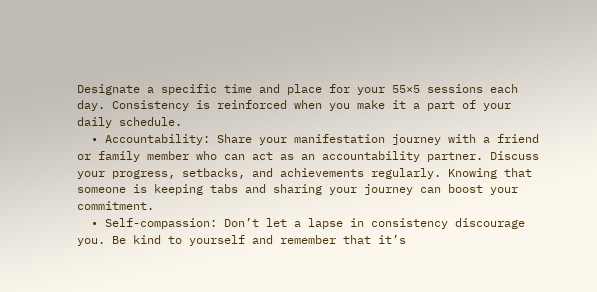Designate a specific time and place for your 55×5 sessions each day. Consistency is reinforced when you make it a part of your daily schedule.
  • Accountability: Share your manifestation journey with a friend or family member who can act as an accountability partner. Discuss your progress, setbacks, and achievements regularly. Knowing that someone is keeping tabs and sharing your journey can boost your commitment.
  • Self-compassion: Don’t let a lapse in consistency discourage you. Be kind to yourself and remember that it’s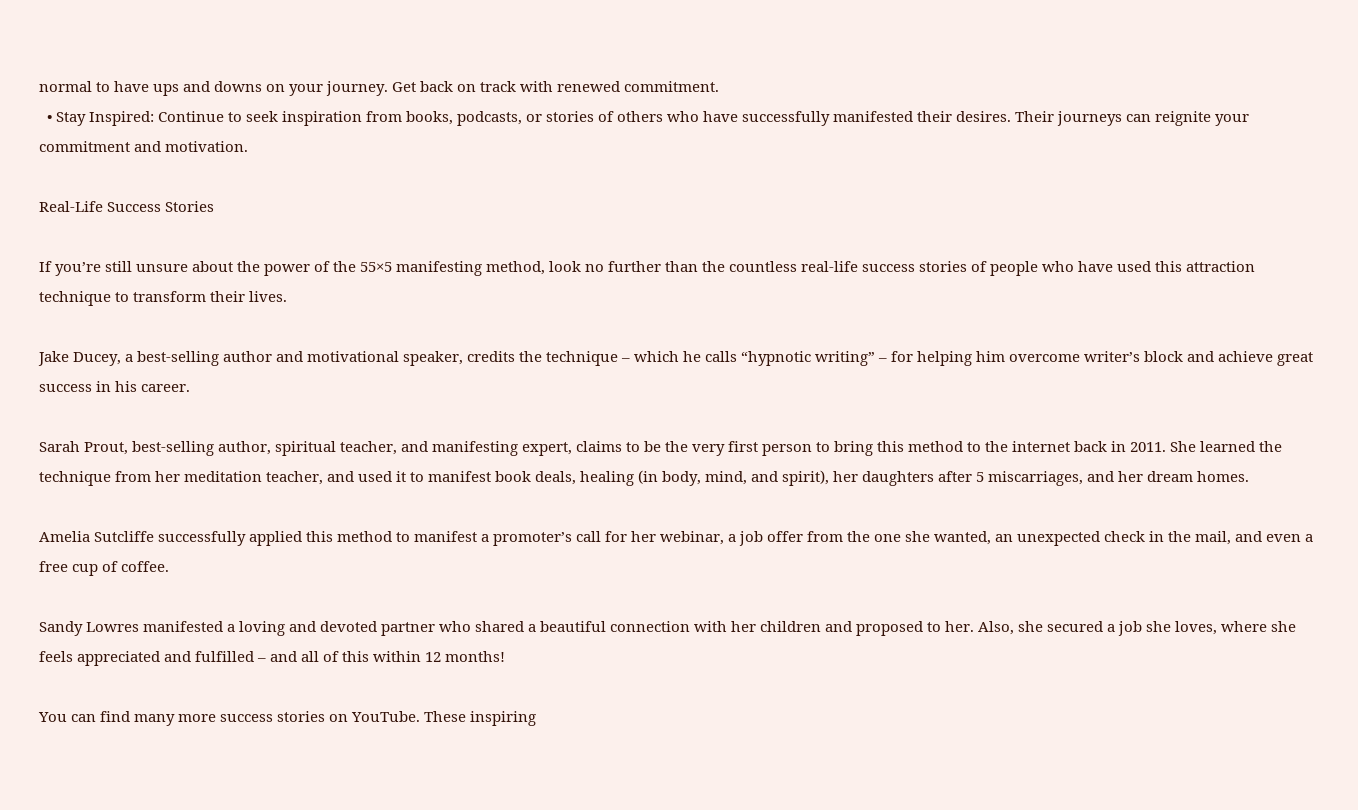normal to have ups and downs on your journey. Get back on track with renewed commitment.
  • Stay Inspired: Continue to seek inspiration from books, podcasts, or stories of others who have successfully manifested their desires. Their journeys can reignite your commitment and motivation.

Real-Life Success Stories

If you’re still unsure about the power of the 55×5 manifesting method, look no further than the countless real-life success stories of people who have used this attraction technique to transform their lives.

Jake Ducey, a best-selling author and motivational speaker, credits the technique – which he calls “hypnotic writing” – for helping him overcome writer’s block and achieve great success in his career.

Sarah Prout, best-selling author, spiritual teacher, and manifesting expert, claims to be the very first person to bring this method to the internet back in 2011. She learned the technique from her meditation teacher, and used it to manifest book deals, healing (in body, mind, and spirit), her daughters after 5 miscarriages, and her dream homes.

Amelia Sutcliffe successfully applied this method to manifest a promoter’s call for her webinar, a job offer from the one she wanted, an unexpected check in the mail, and even a free cup of coffee.

Sandy Lowres manifested a loving and devoted partner who shared a beautiful connection with her children and proposed to her. Also, she secured a job she loves, where she feels appreciated and fulfilled – and all of this within 12 months!

You can find many more success stories on YouTube. These inspiring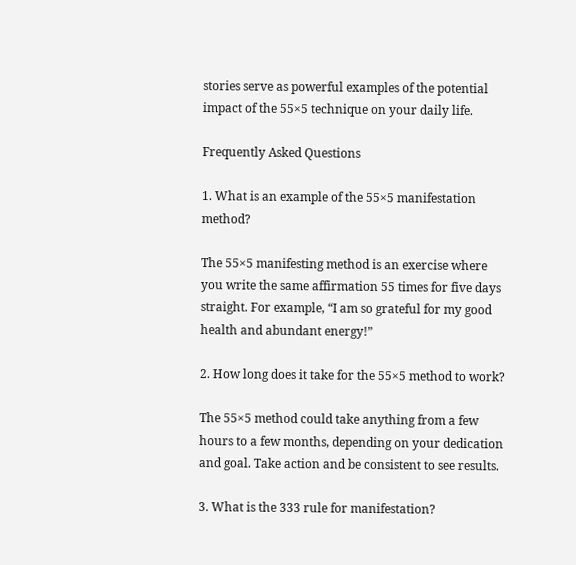stories serve as powerful examples of the potential impact of the 55×5 technique on your daily life.

Frequently Asked Questions

1. What is an example of the 55×5 manifestation method?

The 55×5 manifesting method is an exercise where you write the same affirmation 55 times for five days straight. For example, “I am so grateful for my good health and abundant energy!”

2. How long does it take for the 55×5 method to work?

The 55×5 method could take anything from a few hours to a few months, depending on your dedication and goal. Take action and be consistent to see results.

3. What is the 333 rule for manifestation?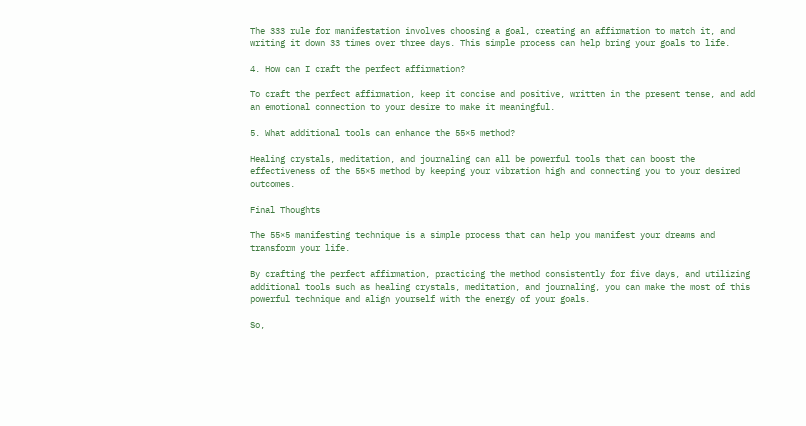The 333 rule for manifestation involves choosing a goal, creating an affirmation to match it, and writing it down 33 times over three days. This simple process can help bring your goals to life.

4. How can I craft the perfect affirmation?

To craft the perfect affirmation, keep it concise and positive, written in the present tense, and add an emotional connection to your desire to make it meaningful.

5. What additional tools can enhance the 55×5 method?

Healing crystals, meditation, and journaling can all be powerful tools that can boost the effectiveness of the 55×5 method by keeping your vibration high and connecting you to your desired outcomes.

Final Thoughts

The 55×5 manifesting technique is a simple process that can help you manifest your dreams and transform your life.

By crafting the perfect affirmation, practicing the method consistently for five days, and utilizing additional tools such as healing crystals, meditation, and journaling, you can make the most of this powerful technique and align yourself with the energy of your goals.

So,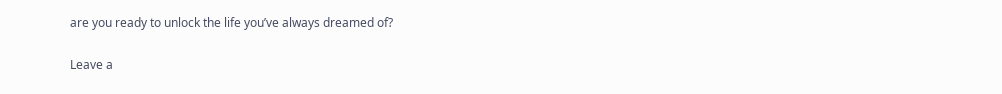are you ready to unlock the life you’ve always dreamed of?

Leave a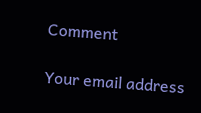Comment

Your email address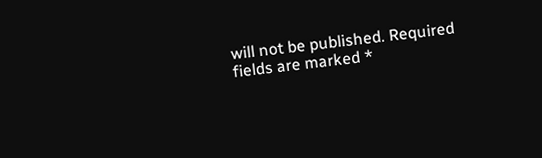will not be published. Required fields are marked *